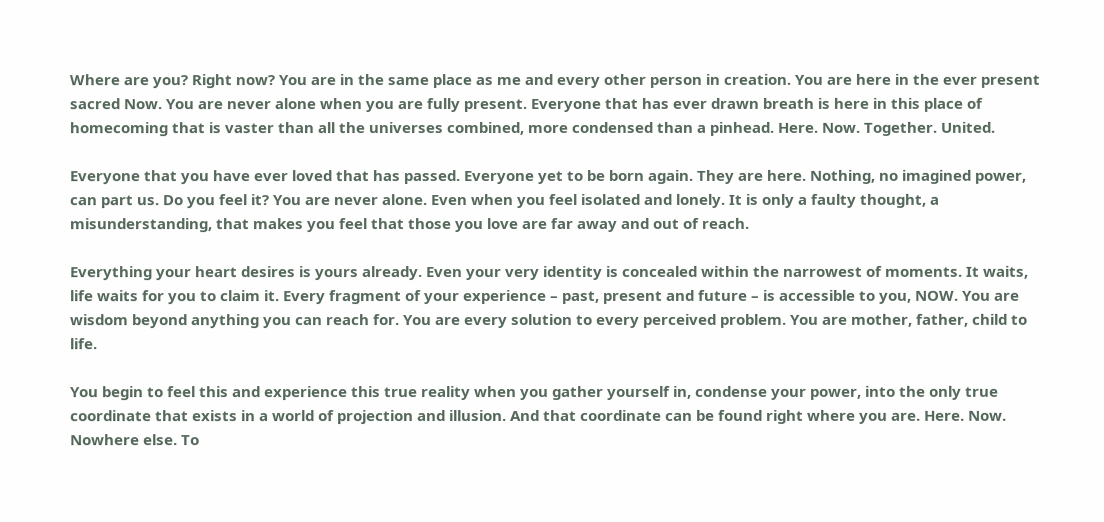Where are you? Right now? You are in the same place as me and every other person in creation. You are here in the ever present sacred Now. You are never alone when you are fully present. Everyone that has ever drawn breath is here in this place of homecoming that is vaster than all the universes combined, more condensed than a pinhead. Here. Now. Together. United.

Everyone that you have ever loved that has passed. Everyone yet to be born again. They are here. Nothing, no imagined power, can part us. Do you feel it? You are never alone. Even when you feel isolated and lonely. It is only a faulty thought, a misunderstanding, that makes you feel that those you love are far away and out of reach.

Everything your heart desires is yours already. Even your very identity is concealed within the narrowest of moments. It waits, life waits for you to claim it. Every fragment of your experience – past, present and future – is accessible to you, NOW. You are wisdom beyond anything you can reach for. You are every solution to every perceived problem. You are mother, father, child to life.

You begin to feel this and experience this true reality when you gather yourself in, condense your power, into the only true coordinate that exists in a world of projection and illusion. And that coordinate can be found right where you are. Here. Now. Nowhere else. To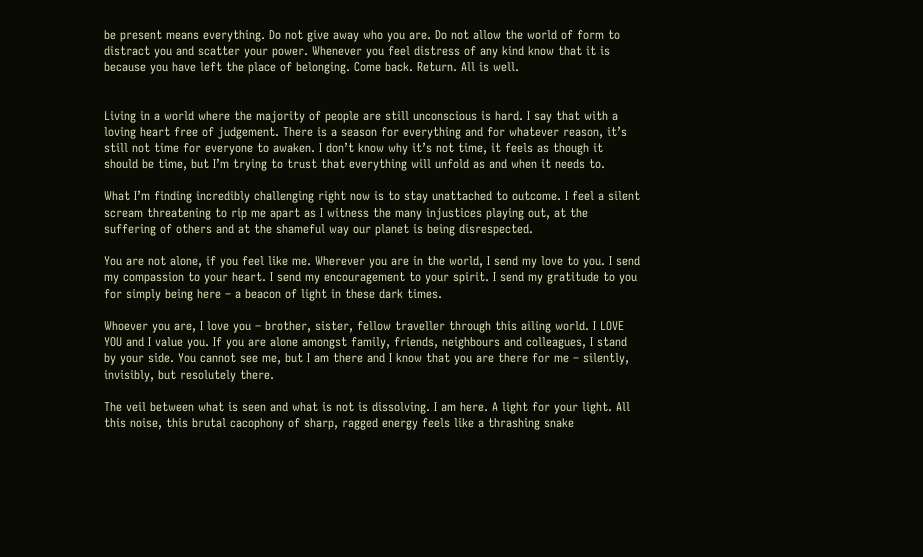be present means everything. Do not give away who you are. Do not allow the world of form to distract you and scatter your power. Whenever you feel distress of any kind know that it is because you have left the place of belonging. Come back. Return. All is well.


Living in a world where the majority of people are still unconscious is hard. I say that with a loving heart free of judgement. There is a season for everything and for whatever reason, it’s still not time for everyone to awaken. I don’t know why it’s not time, it feels as though it should be time, but I’m trying to trust that everything will unfold as and when it needs to.

What I’m finding incredibly challenging right now is to stay unattached to outcome. I feel a silent scream threatening to rip me apart as I witness the many injustices playing out, at the suffering of others and at the shameful way our planet is being disrespected.

You are not alone, if you feel like me. Wherever you are in the world, I send my love to you. I send my compassion to your heart. I send my encouragement to your spirit. I send my gratitude to you for simply being here – a beacon of light in these dark times.

Whoever you are, I love you – brother, sister, fellow traveller through this ailing world. I LOVE YOU and I value you. If you are alone amongst family, friends, neighbours and colleagues, I stand by your side. You cannot see me, but I am there and I know that you are there for me – silently, invisibly, but resolutely there.

The veil between what is seen and what is not is dissolving. I am here. A light for your light. All this noise, this brutal cacophony of sharp, ragged energy feels like a thrashing snake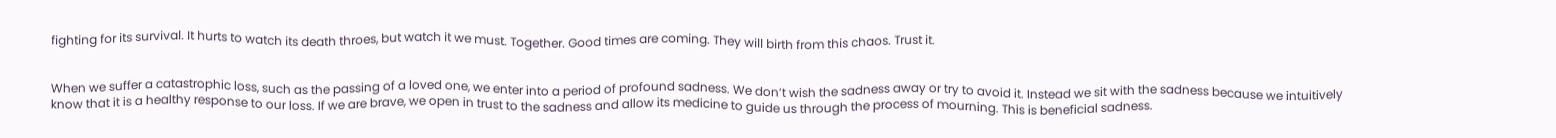fighting for its survival. It hurts to watch its death throes, but watch it we must. Together. Good times are coming. They will birth from this chaos. Trust it.


When we suffer a catastrophic loss, such as the passing of a loved one, we enter into a period of profound sadness. We don’t wish the sadness away or try to avoid it. Instead we sit with the sadness because we intuitively know that it is a healthy response to our loss. If we are brave, we open in trust to the sadness and allow its medicine to guide us through the process of mourning. This is beneficial sadness.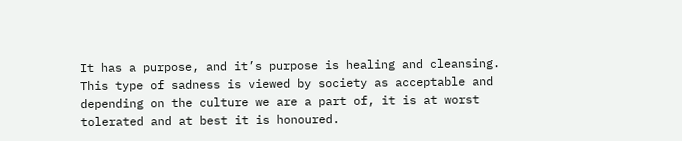It has a purpose, and it’s purpose is healing and cleansing. This type of sadness is viewed by society as acceptable and depending on the culture we are a part of, it is at worst tolerated and at best it is honoured.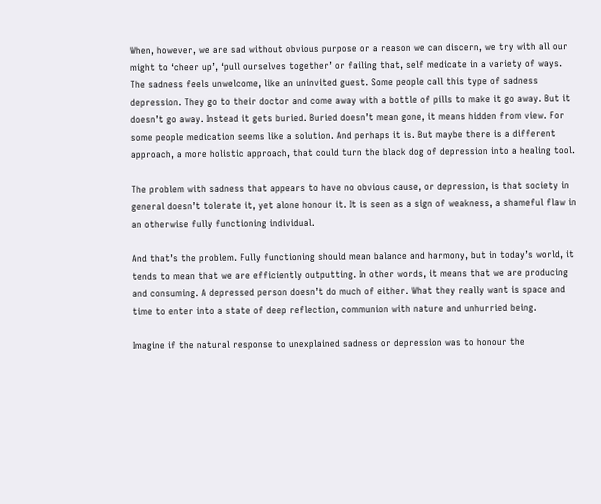When, however, we are sad without obvious purpose or a reason we can discern, we try with all our might to ‘cheer up’, ‘pull ourselves together’ or failing that, self medicate in a variety of ways. The sadness feels unwelcome, like an uninvited guest. Some people call this type of sadness depression. They go to their doctor and come away with a bottle of pills to make it go away. But it doesn’t go away. Instead it gets buried. Buried doesn’t mean gone, it means hidden from view. For some people medication seems like a solution. And perhaps it is. But maybe there is a different approach, a more holistic approach, that could turn the black dog of depression into a healing tool.

The problem with sadness that appears to have no obvious cause, or depression, is that society in general doesn’t tolerate it, yet alone honour it. It is seen as a sign of weakness, a shameful flaw in an otherwise fully functioning individual.

And that’s the problem. Fully functioning should mean balance and harmony, but in today’s world, it tends to mean that we are efficiently outputting. In other words, it means that we are producing and consuming. A depressed person doesn’t do much of either. What they really want is space and time to enter into a state of deep reflection, communion with nature and unhurried being.

Imagine if the natural response to unexplained sadness or depression was to honour the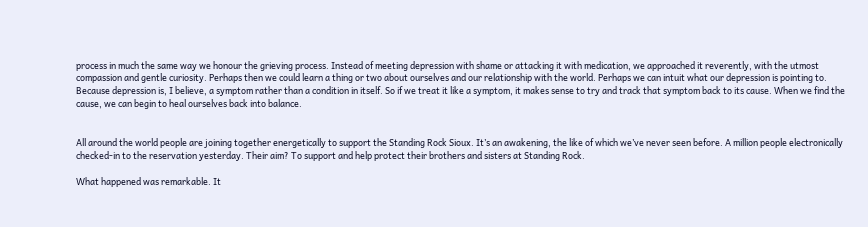process in much the same way we honour the grieving process. Instead of meeting depression with shame or attacking it with medication, we approached it reverently, with the utmost compassion and gentle curiosity. Perhaps then we could learn a thing or two about ourselves and our relationship with the world. Perhaps we can intuit what our depression is pointing to. Because depression is, I believe, a symptom rather than a condition in itself. So if we treat it like a symptom, it makes sense to try and track that symptom back to its cause. When we find the cause, we can begin to heal ourselves back into balance.


All around the world people are joining together energetically to support the Standing Rock Sioux. It’s an awakening, the like of which we’ve never seen before. A million people electronically checked-in to the reservation yesterday. Their aim? To support and help protect their brothers and sisters at Standing Rock.

What happened was remarkable. It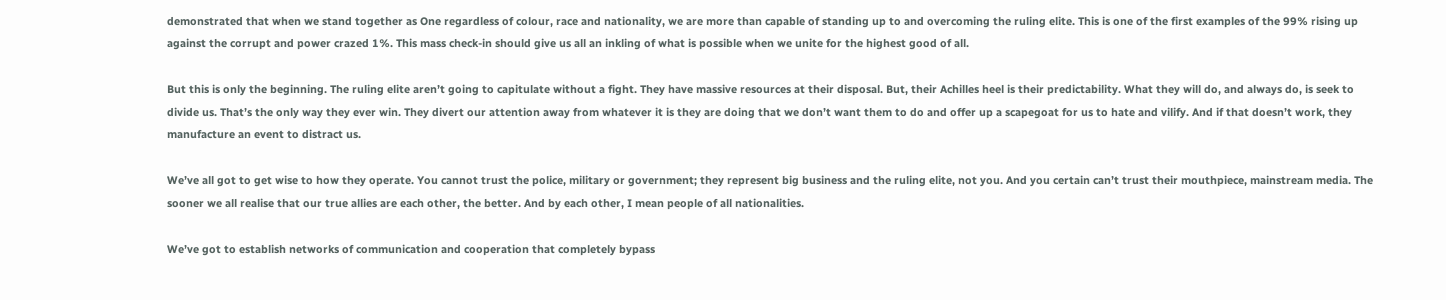demonstrated that when we stand together as One regardless of colour, race and nationality, we are more than capable of standing up to and overcoming the ruling elite. This is one of the first examples of the 99% rising up against the corrupt and power crazed 1%. This mass check-in should give us all an inkling of what is possible when we unite for the highest good of all.

But this is only the beginning. The ruling elite aren’t going to capitulate without a fight. They have massive resources at their disposal. But, their Achilles heel is their predictability. What they will do, and always do, is seek to divide us. That’s the only way they ever win. They divert our attention away from whatever it is they are doing that we don’t want them to do and offer up a scapegoat for us to hate and vilify. And if that doesn’t work, they manufacture an event to distract us.

We’ve all got to get wise to how they operate. You cannot trust the police, military or government; they represent big business and the ruling elite, not you. And you certain can’t trust their mouthpiece, mainstream media. The sooner we all realise that our true allies are each other, the better. And by each other, I mean people of all nationalities.

We’ve got to establish networks of communication and cooperation that completely bypass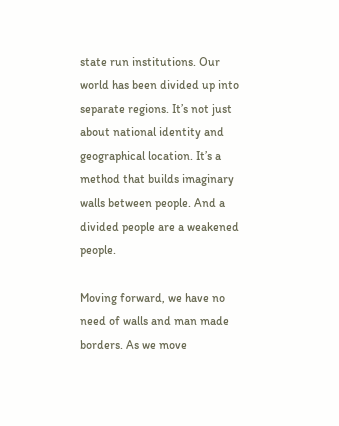state run institutions. Our world has been divided up into separate regions. It’s not just about national identity and geographical location. It’s a method that builds imaginary walls between people. And a divided people are a weakened people.

Moving forward, we have no need of walls and man made borders. As we move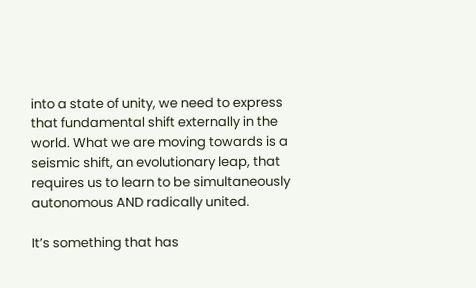into a state of unity, we need to express that fundamental shift externally in the world. What we are moving towards is a seismic shift, an evolutionary leap, that requires us to learn to be simultaneously autonomous AND radically united.

It’s something that has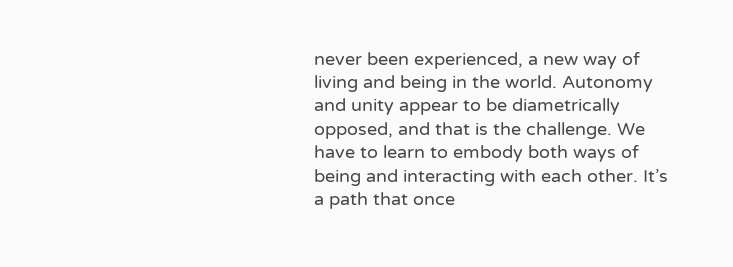never been experienced, a new way of living and being in the world. Autonomy and unity appear to be diametrically opposed, and that is the challenge. We have to learn to embody both ways of being and interacting with each other. It’s a path that once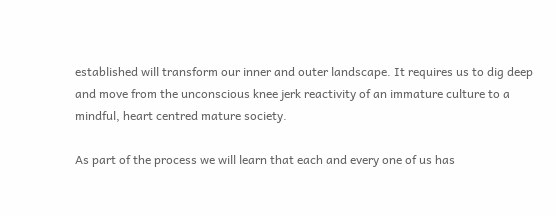established will transform our inner and outer landscape. It requires us to dig deep and move from the unconscious knee jerk reactivity of an immature culture to a mindful, heart centred mature society.

As part of the process we will learn that each and every one of us has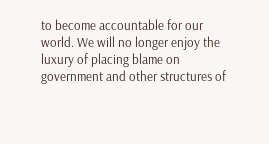to become accountable for our world. We will no longer enjoy the luxury of placing blame on government and other structures of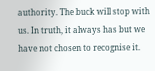authority. The buck will stop with us. In truth, it always has but we have not chosen to recognise it.